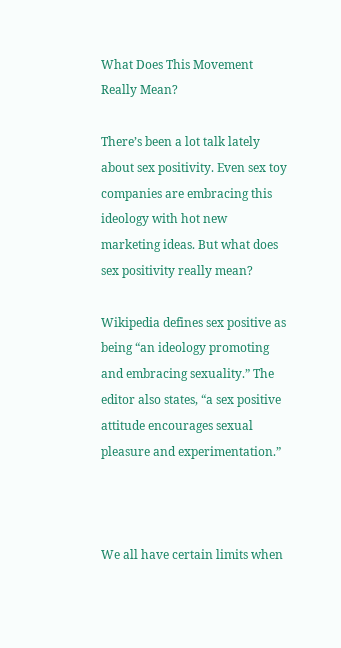What Does This Movement Really Mean?

There’s been a lot talk lately about sex positivity. Even sex toy companies are embracing this ideology with hot new marketing ideas. But what does sex positivity really mean?

Wikipedia defines sex positive as being “an ideology promoting and embracing sexuality.” The editor also states, “a sex positive attitude encourages sexual pleasure and experimentation.”



We all have certain limits when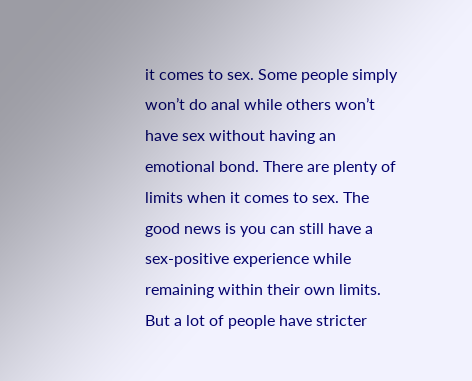it comes to sex. Some people simply won’t do anal while others won’t have sex without having an emotional bond. There are plenty of limits when it comes to sex. The good news is you can still have a sex-positive experience while remaining within their own limits. But a lot of people have stricter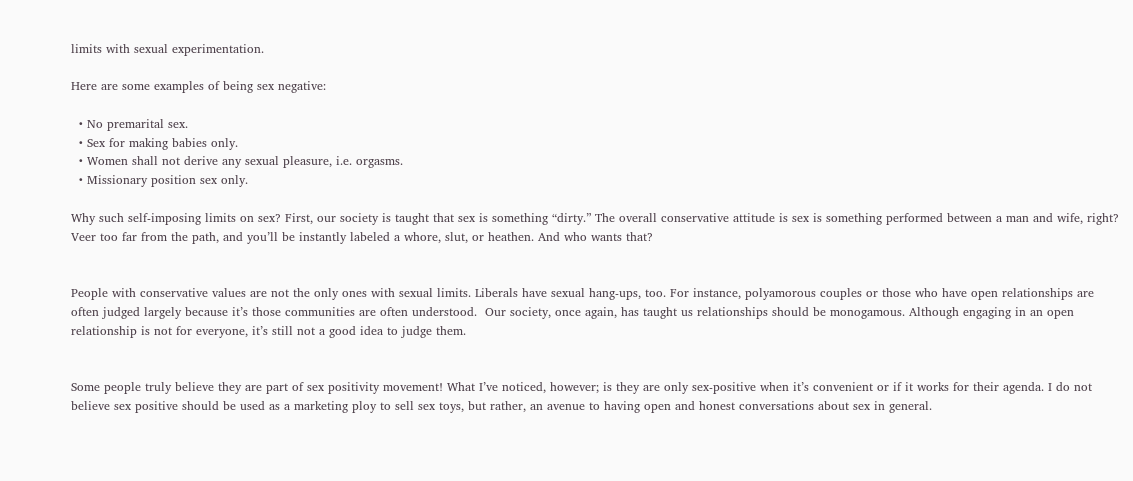limits with sexual experimentation.

Here are some examples of being sex negative:

  • No premarital sex.
  • Sex for making babies only.
  • Women shall not derive any sexual pleasure, i.e. orgasms.
  • Missionary position sex only.

Why such self-imposing limits on sex? First, our society is taught that sex is something “dirty.” The overall conservative attitude is sex is something performed between a man and wife, right? Veer too far from the path, and you’ll be instantly labeled a whore, slut, or heathen. And who wants that?


People with conservative values are not the only ones with sexual limits. Liberals have sexual hang-ups, too. For instance, polyamorous couples or those who have open relationships are often judged largely because it’s those communities are often understood.  Our society, once again, has taught us relationships should be monogamous. Although engaging in an open relationship is not for everyone, it’s still not a good idea to judge them.


Some people truly believe they are part of sex positivity movement! What I’ve noticed, however; is they are only sex-positive when it’s convenient or if it works for their agenda. I do not believe sex positive should be used as a marketing ploy to sell sex toys, but rather, an avenue to having open and honest conversations about sex in general.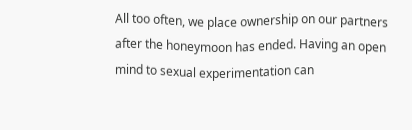All too often, we place ownership on our partners after the honeymoon has ended. Having an open mind to sexual experimentation can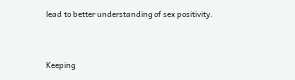lead to better understanding of sex positivity.


Keeping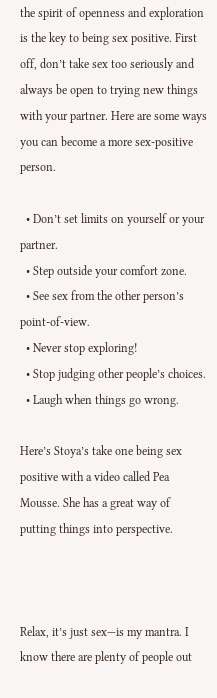the spirit of openness and exploration is the key to being sex positive. First off, don’t take sex too seriously and always be open to trying new things with your partner. Here are some ways you can become a more sex-positive person.

  • Don’t set limits on yourself or your partner.
  • Step outside your comfort zone.
  • See sex from the other person’s point-of-view.
  • Never stop exploring!
  • Stop judging other people’s choices.
  • Laugh when things go wrong.

Here’s Stoya’s take one being sex positive with a video called Pea Mousse. She has a great way of putting things into perspective.



Relax, it’s just sex—is my mantra. I know there are plenty of people out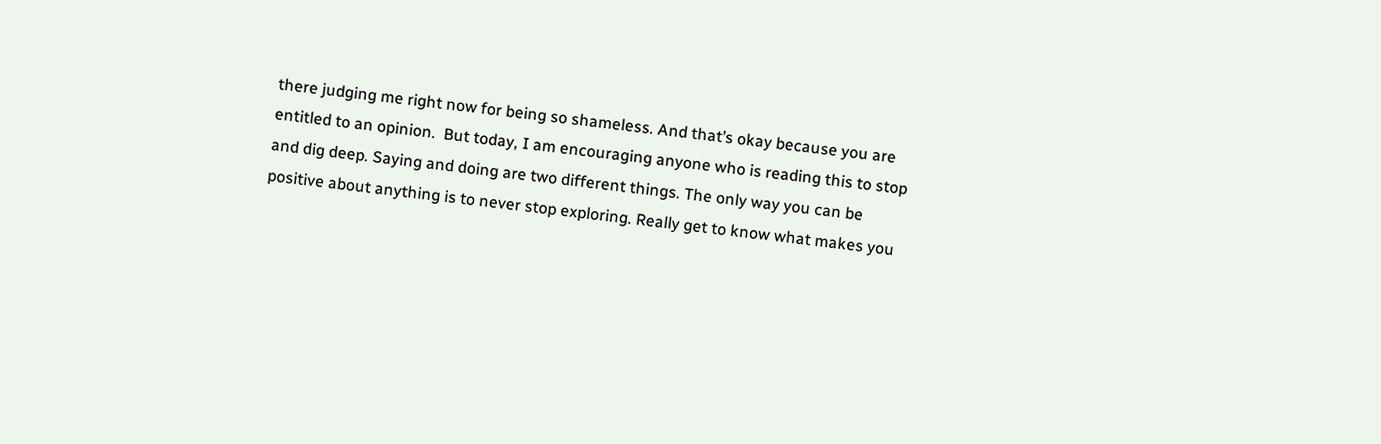there judging me right now for being so shameless. And that’s okay because you are entitled to an opinion.  But today, I am encouraging anyone who is reading this to stop and dig deep. Saying and doing are two different things. The only way you can be positive about anything is to never stop exploring. Really get to know what makes you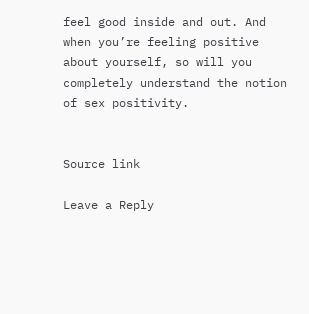feel good inside and out. And when you’re feeling positive about yourself, so will you completely understand the notion of sex positivity.


Source link

Leave a Reply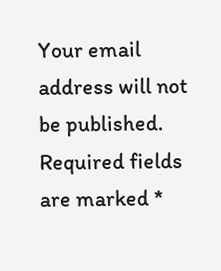Your email address will not be published. Required fields are marked *